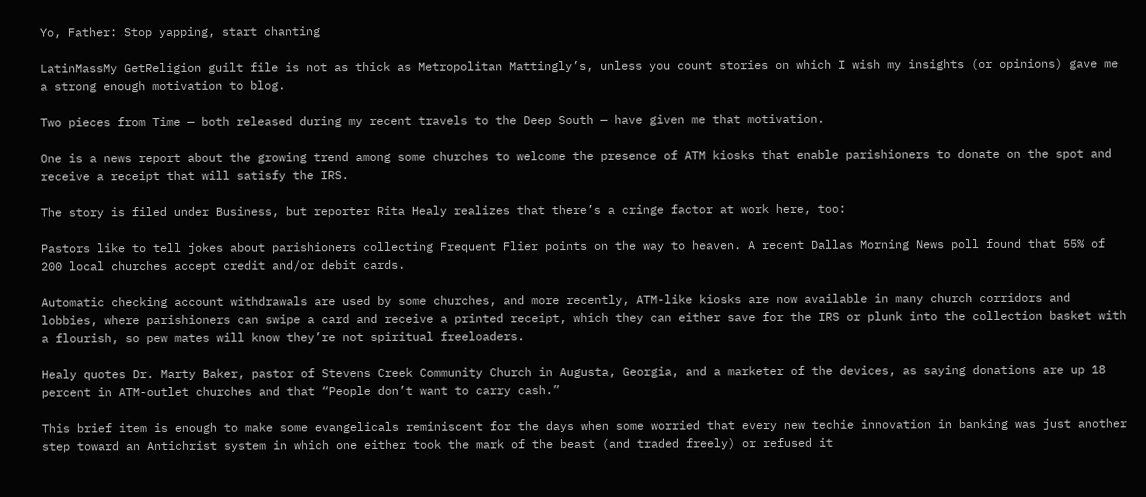Yo, Father: Stop yapping, start chanting

LatinMassMy GetReligion guilt file is not as thick as Metropolitan Mattingly’s, unless you count stories on which I wish my insights (or opinions) gave me a strong enough motivation to blog.

Two pieces from Time — both released during my recent travels to the Deep South — have given me that motivation.

One is a news report about the growing trend among some churches to welcome the presence of ATM kiosks that enable parishioners to donate on the spot and receive a receipt that will satisfy the IRS.

The story is filed under Business, but reporter Rita Healy realizes that there’s a cringe factor at work here, too:

Pastors like to tell jokes about parishioners collecting Frequent Flier points on the way to heaven. A recent Dallas Morning News poll found that 55% of 200 local churches accept credit and/or debit cards.

Automatic checking account withdrawals are used by some churches, and more recently, ATM-like kiosks are now available in many church corridors and lobbies, where parishioners can swipe a card and receive a printed receipt, which they can either save for the IRS or plunk into the collection basket with a flourish, so pew mates will know they’re not spiritual freeloaders.

Healy quotes Dr. Marty Baker, pastor of Stevens Creek Community Church in Augusta, Georgia, and a marketer of the devices, as saying donations are up 18 percent in ATM-outlet churches and that “People don’t want to carry cash.”

This brief item is enough to make some evangelicals reminiscent for the days when some worried that every new techie innovation in banking was just another step toward an Antichrist system in which one either took the mark of the beast (and traded freely) or refused it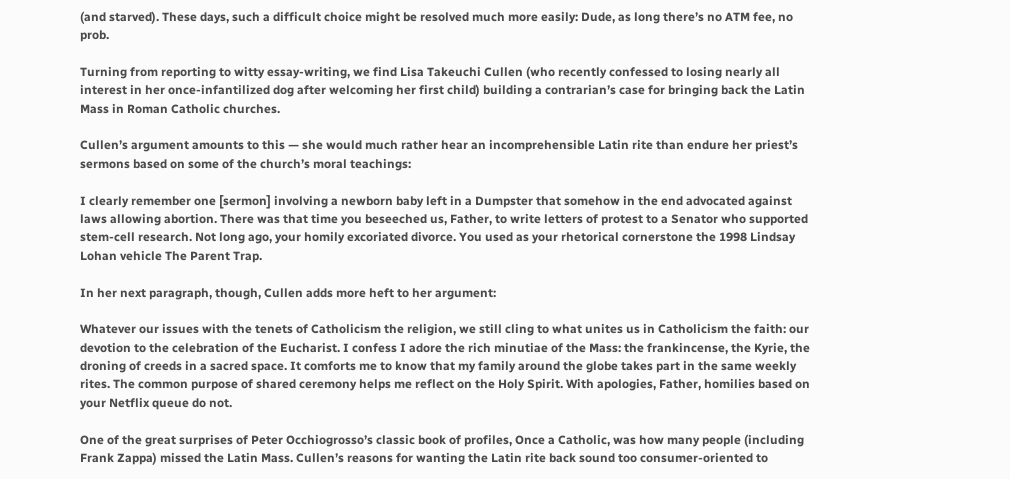(and starved). These days, such a difficult choice might be resolved much more easily: Dude, as long there’s no ATM fee, no prob.

Turning from reporting to witty essay-writing, we find Lisa Takeuchi Cullen (who recently confessed to losing nearly all interest in her once-infantilized dog after welcoming her first child) building a contrarian’s case for bringing back the Latin Mass in Roman Catholic churches.

Cullen’s argument amounts to this — she would much rather hear an incomprehensible Latin rite than endure her priest’s sermons based on some of the church’s moral teachings:

I clearly remember one [sermon] involving a newborn baby left in a Dumpster that somehow in the end advocated against laws allowing abortion. There was that time you beseeched us, Father, to write letters of protest to a Senator who supported stem-cell research. Not long ago, your homily excoriated divorce. You used as your rhetorical cornerstone the 1998 Lindsay Lohan vehicle The Parent Trap.

In her next paragraph, though, Cullen adds more heft to her argument:

Whatever our issues with the tenets of Catholicism the religion, we still cling to what unites us in Catholicism the faith: our devotion to the celebration of the Eucharist. I confess I adore the rich minutiae of the Mass: the frankincense, the Kyrie, the droning of creeds in a sacred space. It comforts me to know that my family around the globe takes part in the same weekly rites. The common purpose of shared ceremony helps me reflect on the Holy Spirit. With apologies, Father, homilies based on your Netflix queue do not.

One of the great surprises of Peter Occhiogrosso’s classic book of profiles, Once a Catholic, was how many people (including Frank Zappa) missed the Latin Mass. Cullen’s reasons for wanting the Latin rite back sound too consumer-oriented to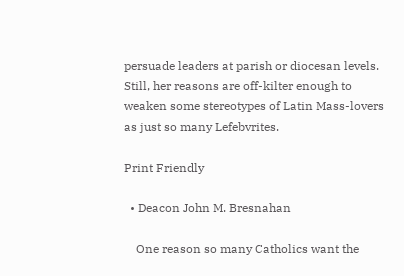persuade leaders at parish or diocesan levels. Still, her reasons are off-kilter enough to weaken some stereotypes of Latin Mass-lovers as just so many Lefebvrites.

Print Friendly

  • Deacon John M. Bresnahan

    One reason so many Catholics want the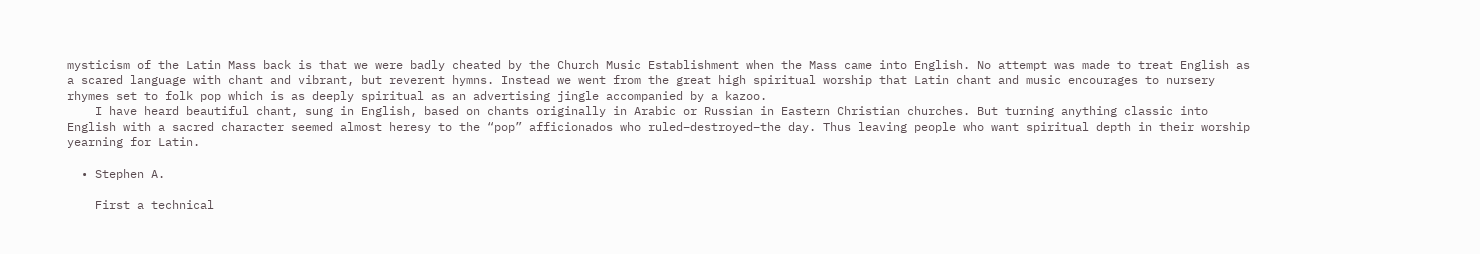mysticism of the Latin Mass back is that we were badly cheated by the Church Music Establishment when the Mass came into English. No attempt was made to treat English as a scared language with chant and vibrant, but reverent hymns. Instead we went from the great high spiritual worship that Latin chant and music encourages to nursery rhymes set to folk pop which is as deeply spiritual as an advertising jingle accompanied by a kazoo.
    I have heard beautiful chant, sung in English, based on chants originally in Arabic or Russian in Eastern Christian churches. But turning anything classic into English with a sacred character seemed almost heresy to the “pop” afficionados who ruled–destroyed–the day. Thus leaving people who want spiritual depth in their worship yearning for Latin.

  • Stephen A.

    First a technical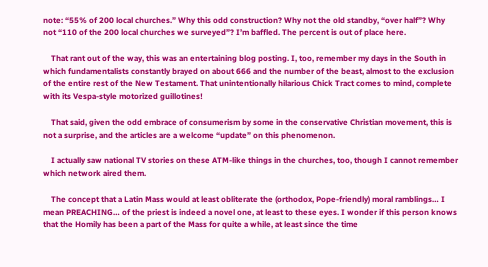note: “55% of 200 local churches.” Why this odd construction? Why not the old standby, “over half”? Why not “110 of the 200 local churches we surveyed”? I’m baffled. The percent is out of place here.

    That rant out of the way, this was an entertaining blog posting. I, too, remember my days in the South in which fundamentalists constantly brayed on about 666 and the number of the beast, almost to the exclusion of the entire rest of the New Testament. That unintentionally hilarious Chick Tract comes to mind, complete with its Vespa-style motorized guillotines!

    That said, given the odd embrace of consumerism by some in the conservative Christian movement, this is not a surprise, and the articles are a welcome “update” on this phenomenon.

    I actually saw national TV stories on these ATM-like things in the churches, too, though I cannot remember which network aired them.

    The concept that a Latin Mass would at least obliterate the (orthodox, Pope-friendly) moral ramblings… I mean PREACHING… of the priest is indeed a novel one, at least to these eyes. I wonder if this person knows that the Homily has been a part of the Mass for quite a while, at least since the time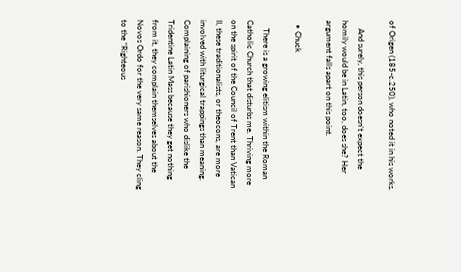of Origen (185-c.250), who noted it in his works.

    And surely, this person doesn’t expect the homily would be in Latin, too, does she? Her argument falls apart on this point.

  • Chuck

    There is a growing elitism within the Roman Catholic Church that disturbs me. Thriving more on the spirit of the Council of Trent than Vatican II, these traditionalists, or theocons, are more involved with liturgical trappings than meaning. Complaining of parishioners who dislike the Tridentine Latin Mass because they get nothing from it, they complain themselves about the Novos Ordo for the very same reason. They cling to the “Righteous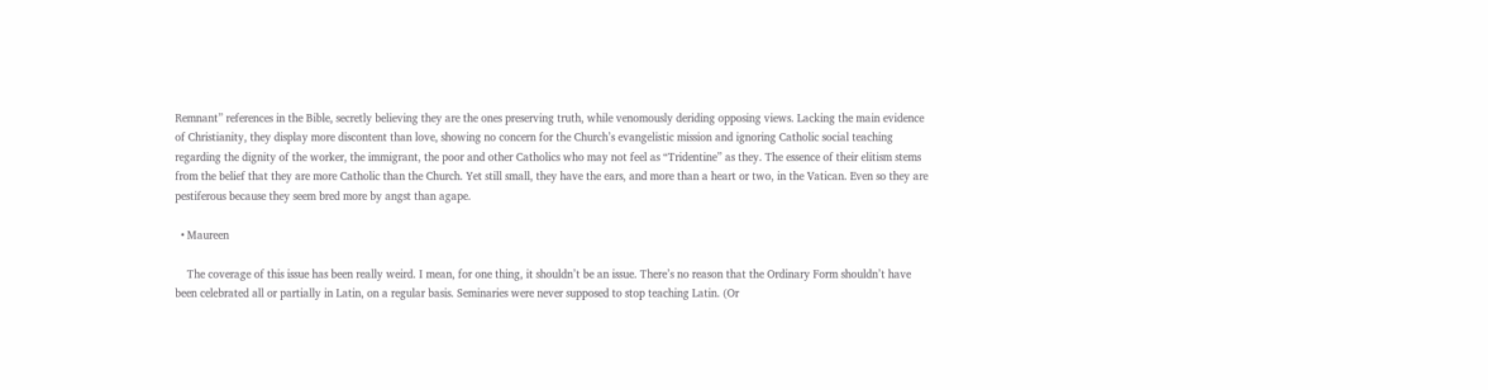Remnant” references in the Bible, secretly believing they are the ones preserving truth, while venomously deriding opposing views. Lacking the main evidence of Christianity, they display more discontent than love, showing no concern for the Church’s evangelistic mission and ignoring Catholic social teaching regarding the dignity of the worker, the immigrant, the poor and other Catholics who may not feel as “Tridentine” as they. The essence of their elitism stems from the belief that they are more Catholic than the Church. Yet still small, they have the ears, and more than a heart or two, in the Vatican. Even so they are pestiferous because they seem bred more by angst than agape.

  • Maureen

    The coverage of this issue has been really weird. I mean, for one thing, it shouldn’t be an issue. There’s no reason that the Ordinary Form shouldn’t have been celebrated all or partially in Latin, on a regular basis. Seminaries were never supposed to stop teaching Latin. (Or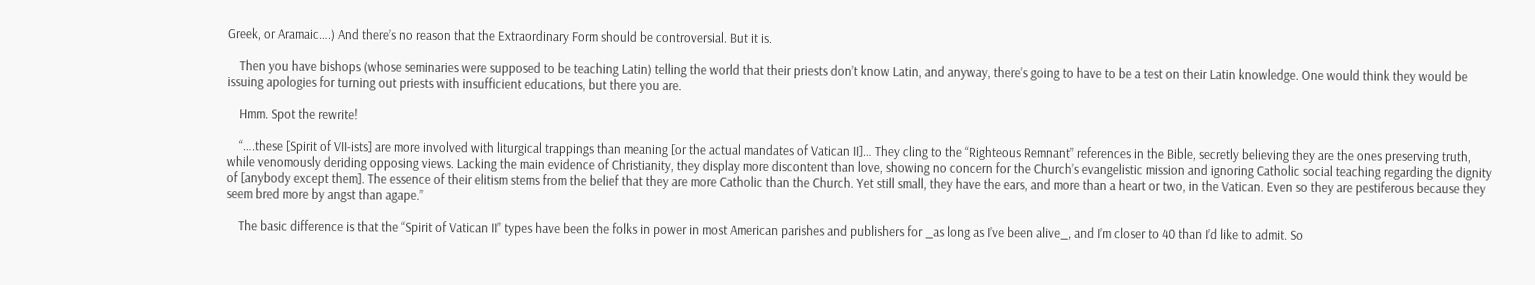Greek, or Aramaic….) And there’s no reason that the Extraordinary Form should be controversial. But it is.

    Then you have bishops (whose seminaries were supposed to be teaching Latin) telling the world that their priests don’t know Latin, and anyway, there’s going to have to be a test on their Latin knowledge. One would think they would be issuing apologies for turning out priests with insufficient educations, but there you are.

    Hmm. Spot the rewrite!

    “….these [Spirit of VII-ists] are more involved with liturgical trappings than meaning [or the actual mandates of Vatican II]… They cling to the “Righteous Remnant” references in the Bible, secretly believing they are the ones preserving truth, while venomously deriding opposing views. Lacking the main evidence of Christianity, they display more discontent than love, showing no concern for the Church’s evangelistic mission and ignoring Catholic social teaching regarding the dignity of [anybody except them]. The essence of their elitism stems from the belief that they are more Catholic than the Church. Yet still small, they have the ears, and more than a heart or two, in the Vatican. Even so they are pestiferous because they seem bred more by angst than agape.”

    The basic difference is that the “Spirit of Vatican II” types have been the folks in power in most American parishes and publishers for _as long as I’ve been alive_, and I’m closer to 40 than I’d like to admit. So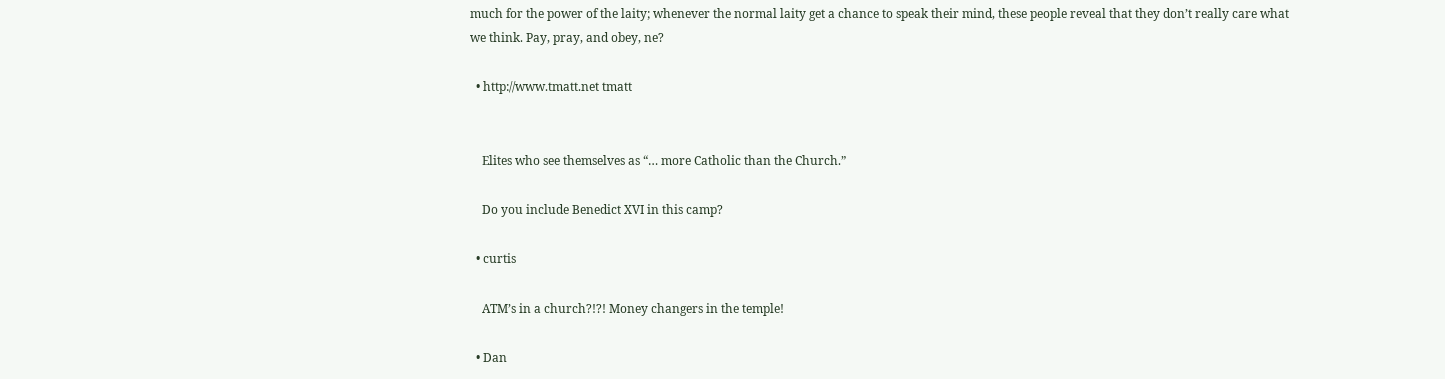much for the power of the laity; whenever the normal laity get a chance to speak their mind, these people reveal that they don’t really care what we think. Pay, pray, and obey, ne?

  • http://www.tmatt.net tmatt


    Elites who see themselves as “… more Catholic than the Church.”

    Do you include Benedict XVI in this camp?

  • curtis

    ATM’s in a church?!?! Money changers in the temple!

  • Dan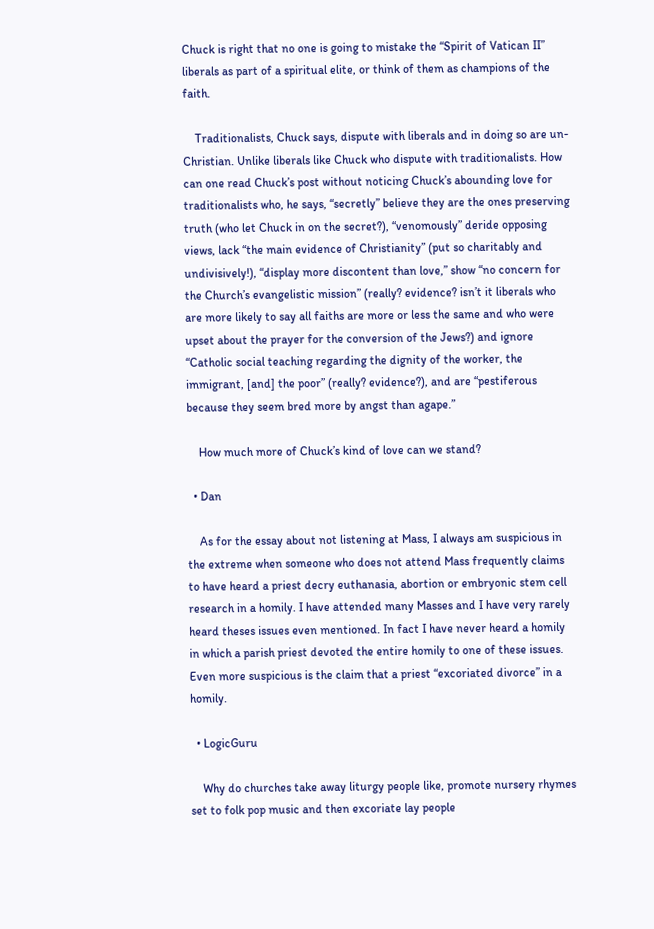Chuck is right that no one is going to mistake the “Spirit of Vatican II” liberals as part of a spiritual elite, or think of them as champions of the faith.

    Traditionalists, Chuck says, dispute with liberals and in doing so are un-Christian. Unlike liberals like Chuck who dispute with traditionalists. How can one read Chuck’s post without noticing Chuck’s abounding love for traditionalists who, he says, “secretly” believe they are the ones preserving truth (who let Chuck in on the secret?), “venomously” deride opposing views, lack “the main evidence of Christianity” (put so charitably and undivisively!), “display more discontent than love,” show “no concern for the Church’s evangelistic mission” (really? evidence? isn’t it liberals who are more likely to say all faiths are more or less the same and who were upset about the prayer for the conversion of the Jews?) and ignore “Catholic social teaching regarding the dignity of the worker, the immigrant, [and] the poor” (really? evidence?), and are “pestiferous because they seem bred more by angst than agape.”

    How much more of Chuck’s kind of love can we stand?

  • Dan

    As for the essay about not listening at Mass, I always am suspicious in the extreme when someone who does not attend Mass frequently claims to have heard a priest decry euthanasia, abortion or embryonic stem cell research in a homily. I have attended many Masses and I have very rarely heard theses issues even mentioned. In fact I have never heard a homily in which a parish priest devoted the entire homily to one of these issues. Even more suspicious is the claim that a priest “excoriated divorce” in a homily.

  • LogicGuru

    Why do churches take away liturgy people like, promote nursery rhymes set to folk pop music and then excoriate lay people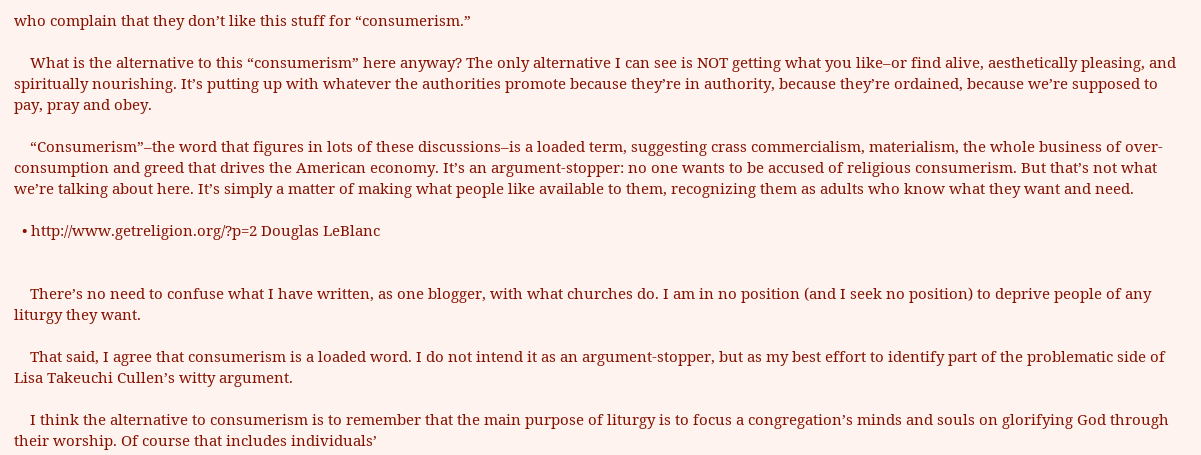who complain that they don’t like this stuff for “consumerism.”

    What is the alternative to this “consumerism” here anyway? The only alternative I can see is NOT getting what you like–or find alive, aesthetically pleasing, and spiritually nourishing. It’s putting up with whatever the authorities promote because they’re in authority, because they’re ordained, because we’re supposed to pay, pray and obey.

    “Consumerism”–the word that figures in lots of these discussions–is a loaded term, suggesting crass commercialism, materialism, the whole business of over-consumption and greed that drives the American economy. It’s an argument-stopper: no one wants to be accused of religious consumerism. But that’s not what we’re talking about here. It’s simply a matter of making what people like available to them, recognizing them as adults who know what they want and need.

  • http://www.getreligion.org/?p=2 Douglas LeBlanc


    There’s no need to confuse what I have written, as one blogger, with what churches do. I am in no position (and I seek no position) to deprive people of any liturgy they want.

    That said, I agree that consumerism is a loaded word. I do not intend it as an argument-stopper, but as my best effort to identify part of the problematic side of Lisa Takeuchi Cullen’s witty argument.

    I think the alternative to consumerism is to remember that the main purpose of liturgy is to focus a congregation’s minds and souls on glorifying God through their worship. Of course that includes individuals’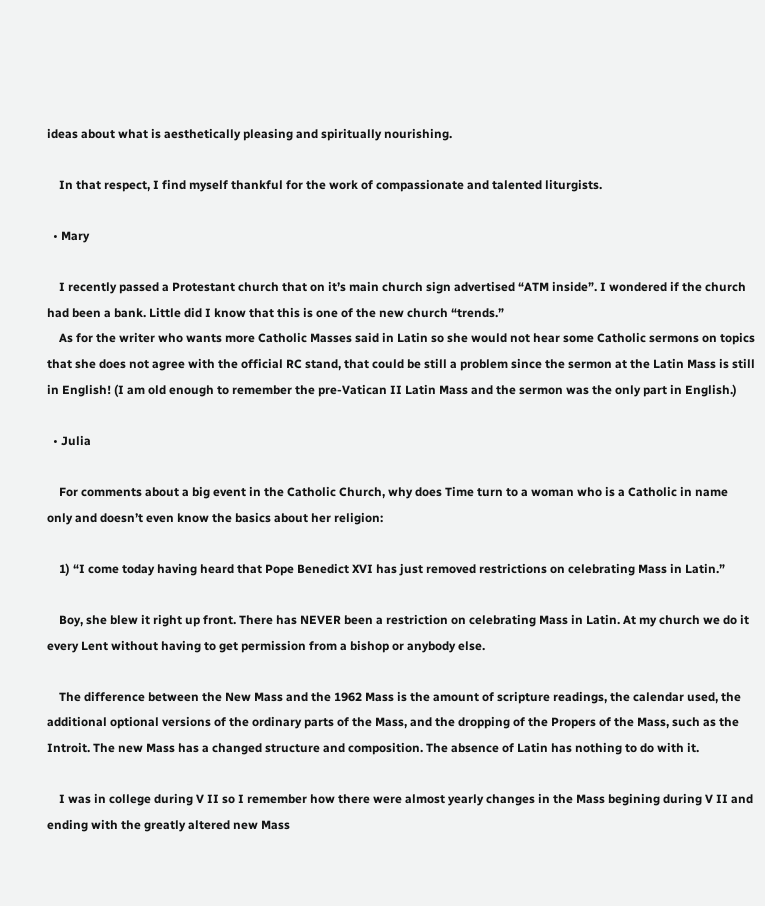ideas about what is aesthetically pleasing and spiritually nourishing.

    In that respect, I find myself thankful for the work of compassionate and talented liturgists.

  • Mary

    I recently passed a Protestant church that on it’s main church sign advertised “ATM inside”. I wondered if the church had been a bank. Little did I know that this is one of the new church “trends.”
    As for the writer who wants more Catholic Masses said in Latin so she would not hear some Catholic sermons on topics that she does not agree with the official RC stand, that could be still a problem since the sermon at the Latin Mass is still in English! (I am old enough to remember the pre-Vatican II Latin Mass and the sermon was the only part in English.)

  • Julia

    For comments about a big event in the Catholic Church, why does Time turn to a woman who is a Catholic in name only and doesn’t even know the basics about her religion:

    1) “I come today having heard that Pope Benedict XVI has just removed restrictions on celebrating Mass in Latin.”

    Boy, she blew it right up front. There has NEVER been a restriction on celebrating Mass in Latin. At my church we do it every Lent without having to get permission from a bishop or anybody else.

    The difference between the New Mass and the 1962 Mass is the amount of scripture readings, the calendar used, the additional optional versions of the ordinary parts of the Mass, and the dropping of the Propers of the Mass, such as the Introit. The new Mass has a changed structure and composition. The absence of Latin has nothing to do with it.

    I was in college during V II so I remember how there were almost yearly changes in the Mass begining during V II and ending with the greatly altered new Mass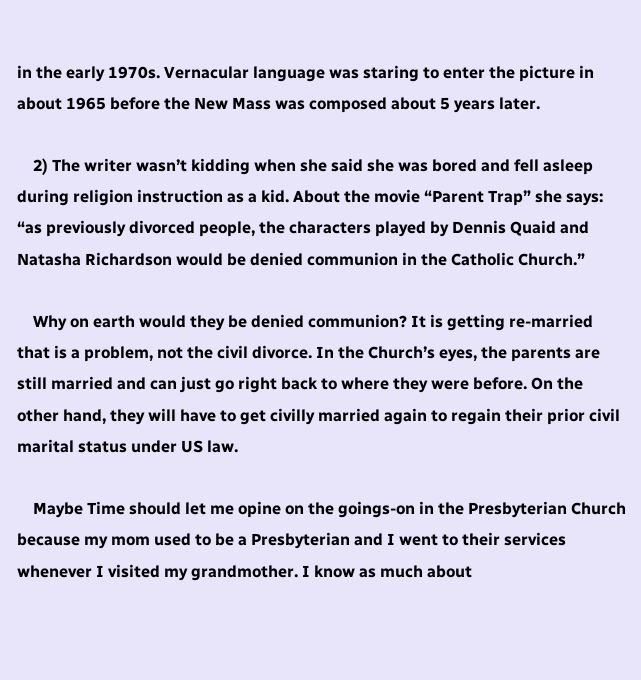in the early 1970s. Vernacular language was staring to enter the picture in about 1965 before the New Mass was composed about 5 years later.

    2) The writer wasn’t kidding when she said she was bored and fell asleep during religion instruction as a kid. About the movie “Parent Trap” she says: “as previously divorced people, the characters played by Dennis Quaid and Natasha Richardson would be denied communion in the Catholic Church.”

    Why on earth would they be denied communion? It is getting re-married that is a problem, not the civil divorce. In the Church’s eyes, the parents are still married and can just go right back to where they were before. On the other hand, they will have to get civilly married again to regain their prior civil marital status under US law.

    Maybe Time should let me opine on the goings-on in the Presbyterian Church because my mom used to be a Presbyterian and I went to their services whenever I visited my grandmother. I know as much about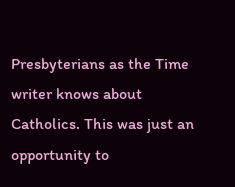Presbyterians as the Time writer knows about Catholics. This was just an opportunity to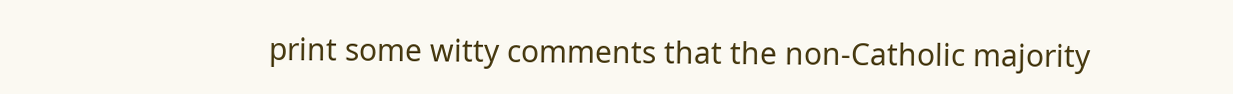print some witty comments that the non-Catholic majority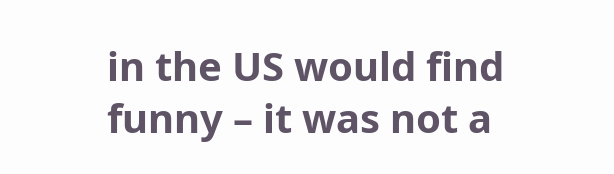in the US would find funny – it was not a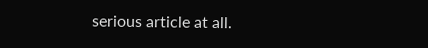serious article at all.